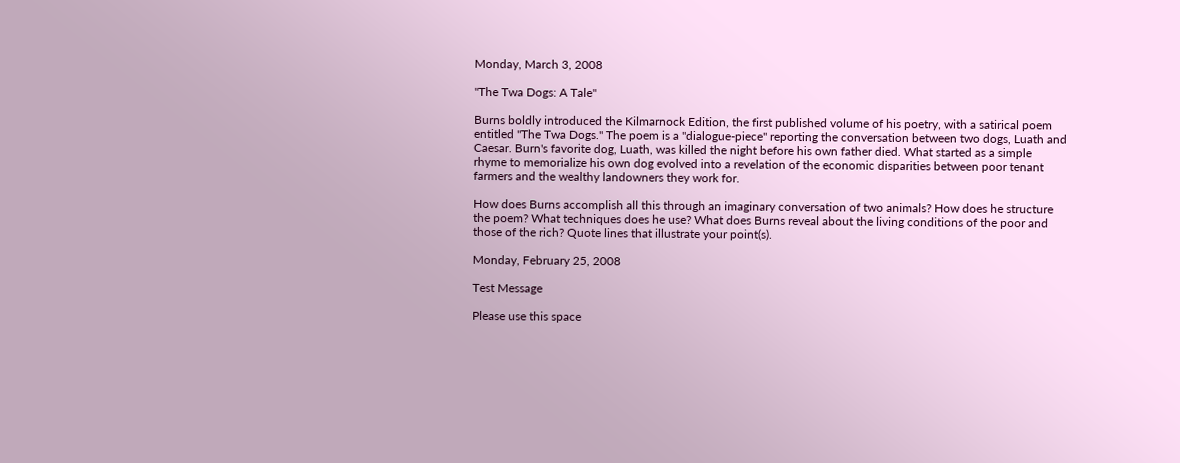Monday, March 3, 2008

"The Twa Dogs: A Tale"

Burns boldly introduced the Kilmarnock Edition, the first published volume of his poetry, with a satirical poem entitled "The Twa Dogs." The poem is a "dialogue-piece" reporting the conversation between two dogs, Luath and Caesar. Burn's favorite dog, Luath, was killed the night before his own father died. What started as a simple rhyme to memorialize his own dog evolved into a revelation of the economic disparities between poor tenant farmers and the wealthy landowners they work for.

How does Burns accomplish all this through an imaginary conversation of two animals? How does he structure the poem? What techniques does he use? What does Burns reveal about the living conditions of the poor and those of the rich? Quote lines that illustrate your point(s).

Monday, February 25, 2008

Test Message

Please use this space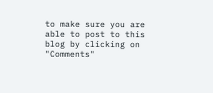to make sure you are able to post to this blog by clicking on "Comments"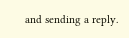and sending a reply.